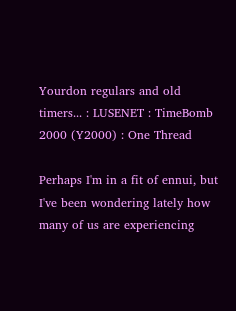Yourdon regulars and old timers... : LUSENET : TimeBomb 2000 (Y2000) : One Thread

Perhaps I'm in a fit of ennui, but I've been wondering lately how many of us are experiencing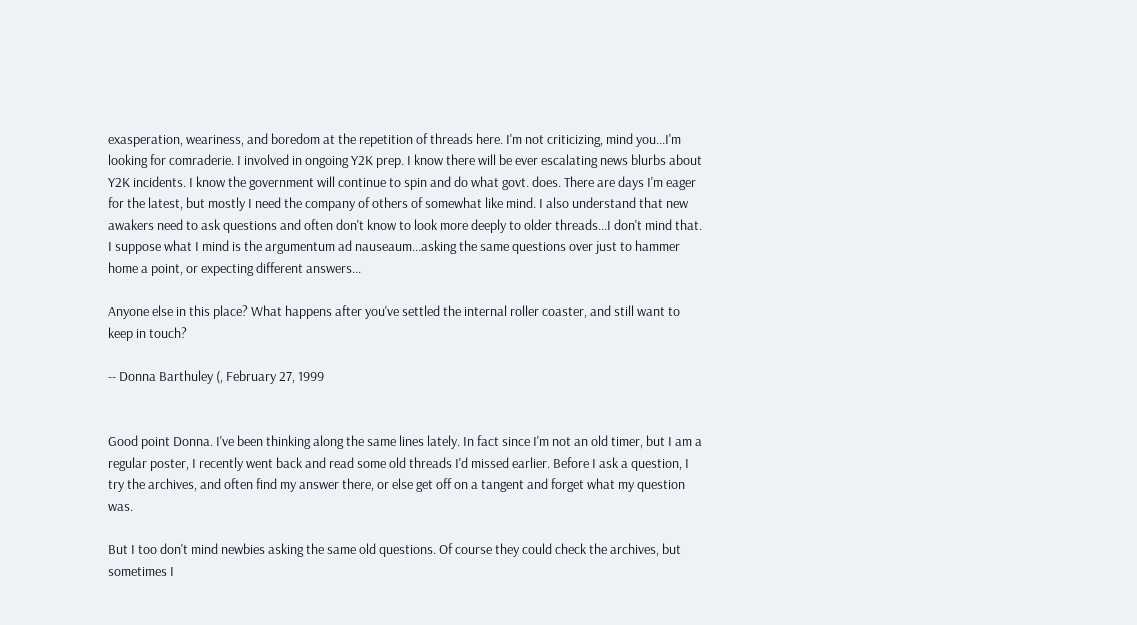exasperation, weariness, and boredom at the repetition of threads here. I'm not criticizing, mind you...I'm looking for comraderie. I involved in ongoing Y2K prep. I know there will be ever escalating news blurbs about Y2K incidents. I know the government will continue to spin and do what govt. does. There are days I'm eager for the latest, but mostly I need the company of others of somewhat like mind. I also understand that new awakers need to ask questions and often don't know to look more deeply to older threads...I don't mind that. I suppose what I mind is the argumentum ad nauseaum...asking the same questions over just to hammer home a point, or expecting different answers...

Anyone else in this place? What happens after you've settled the internal roller coaster, and still want to keep in touch?

-- Donna Barthuley (, February 27, 1999


Good point Donna. I've been thinking along the same lines lately. In fact since I'm not an old timer, but I am a regular poster, I recently went back and read some old threads I'd missed earlier. Before I ask a question, I try the archives, and often find my answer there, or else get off on a tangent and forget what my question was.

But I too don't mind newbies asking the same old questions. Of course they could check the archives, but sometimes I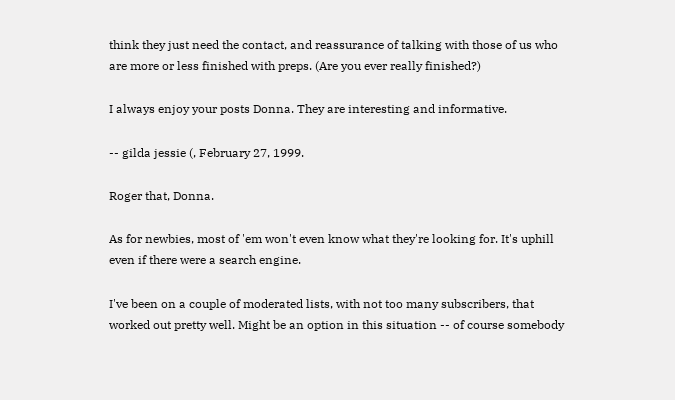think they just need the contact, and reassurance of talking with those of us who are more or less finished with preps. (Are you ever really finished?)

I always enjoy your posts Donna. They are interesting and informative.

-- gilda jessie (, February 27, 1999.

Roger that, Donna.

As for newbies, most of 'em won't even know what they're looking for. It's uphill even if there were a search engine.

I've been on a couple of moderated lists, with not too many subscribers, that worked out pretty well. Might be an option in this situation -- of course somebody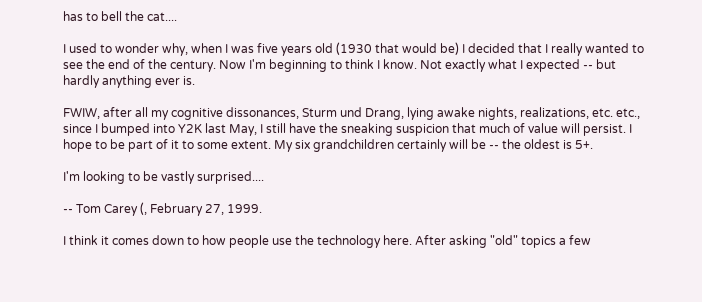has to bell the cat....

I used to wonder why, when I was five years old (1930 that would be) I decided that I really wanted to see the end of the century. Now I'm beginning to think I know. Not exactly what I expected -- but hardly anything ever is.

FWIW, after all my cognitive dissonances, Sturm und Drang, lying awake nights, realizations, etc. etc., since I bumped into Y2K last May, I still have the sneaking suspicion that much of value will persist. I hope to be part of it to some extent. My six grandchildren certainly will be -- the oldest is 5+.

I'm looking to be vastly surprised....

-- Tom Carey (, February 27, 1999.

I think it comes down to how people use the technology here. After asking "old" topics a few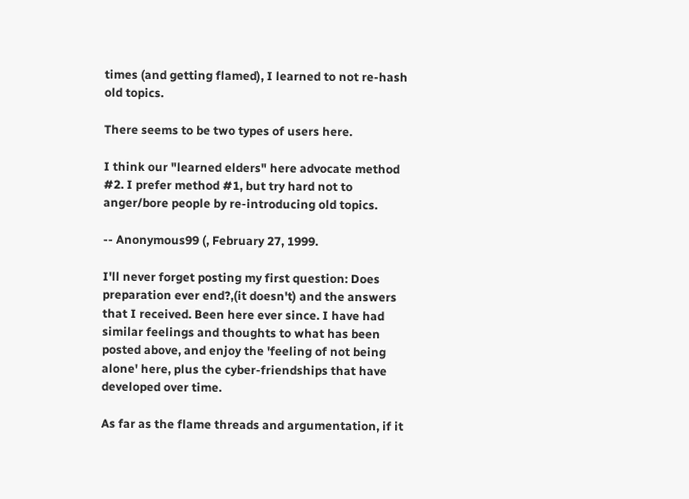times (and getting flamed), I learned to not re-hash old topics.

There seems to be two types of users here.

I think our "learned elders" here advocate method #2. I prefer method #1, but try hard not to anger/bore people by re-introducing old topics.

-- Anonymous99 (, February 27, 1999.

I'll never forget posting my first question: Does preparation ever end?,(it doesn't) and the answers that I received. Been here ever since. I have had similar feelings and thoughts to what has been posted above, and enjoy the 'feeling of not being alone' here, plus the cyber-friendships that have developed over time.

As far as the flame threads and argumentation, if it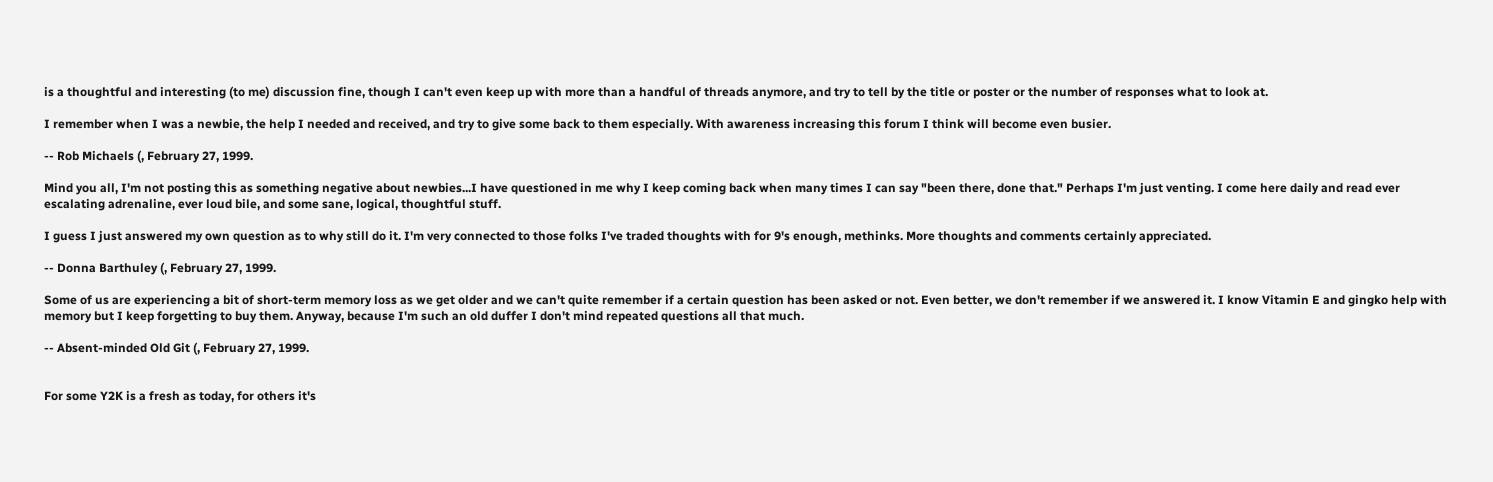is a thoughtful and interesting (to me) discussion fine, though I can't even keep up with more than a handful of threads anymore, and try to tell by the title or poster or the number of responses what to look at.

I remember when I was a newbie, the help I needed and received, and try to give some back to them especially. With awareness increasing this forum I think will become even busier.

-- Rob Michaels (, February 27, 1999.

Mind you all, I'm not posting this as something negative about newbies...I have questioned in me why I keep coming back when many times I can say "been there, done that." Perhaps I'm just venting. I come here daily and read ever escalating adrenaline, ever loud bile, and some sane, logical, thoughtful stuff.

I guess I just answered my own question as to why still do it. I'm very connected to those folks I've traded thoughts with for 9's enough, methinks. More thoughts and comments certainly appreciated.

-- Donna Barthuley (, February 27, 1999.

Some of us are experiencing a bit of short-term memory loss as we get older and we can't quite remember if a certain question has been asked or not. Even better, we don't remember if we answered it. I know Vitamin E and gingko help with memory but I keep forgetting to buy them. Anyway, because I'm such an old duffer I don't mind repeated questions all that much.

-- Absent-minded Old Git (, February 27, 1999.


For some Y2K is a fresh as today, for others it's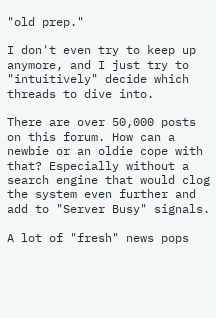"old prep."

I don't even try to keep up anymore, and I just try to "intuitively" decide which threads to dive into.

There are over 50,000 posts on this forum. How can a newbie or an oldie cope with that? Especially without a search engine that would clog the system even further and add to "Server Busy" signals.

A lot of "fresh" news pops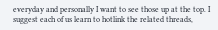everyday and personally I want to see those up at the top. I suggest each of us learn to hotlink the related threads,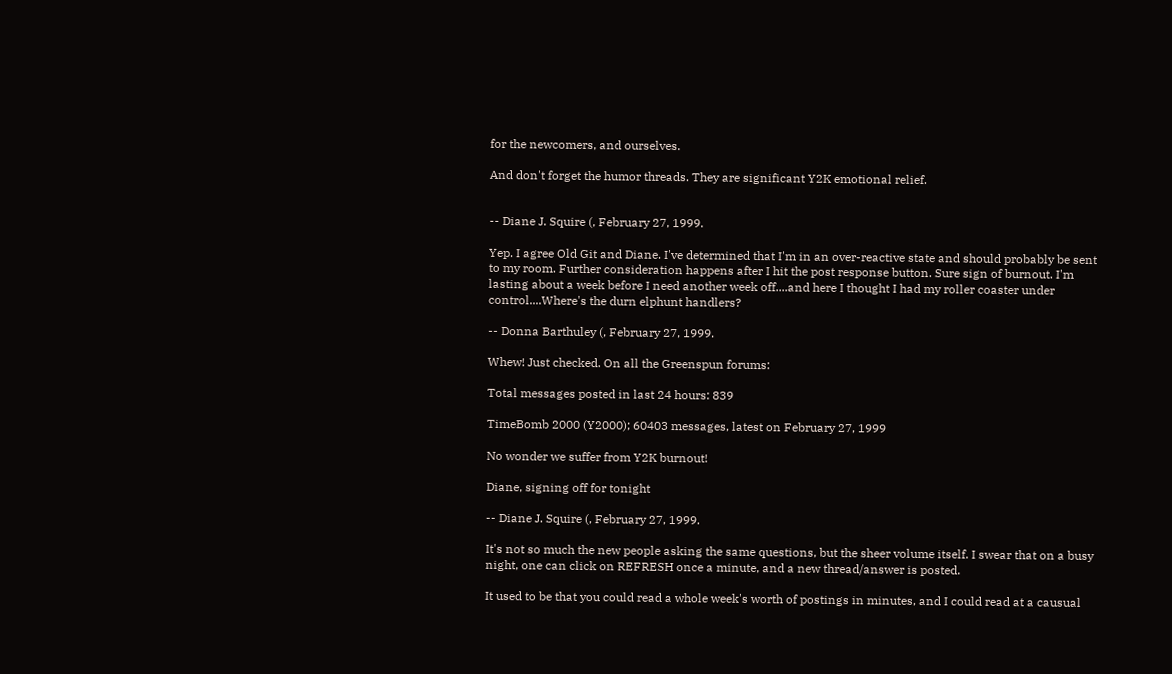for the newcomers, and ourselves.

And don't forget the humor threads. They are significant Y2K emotional relief.


-- Diane J. Squire (, February 27, 1999.

Yep. I agree Old Git and Diane. I've determined that I'm in an over-reactive state and should probably be sent to my room. Further consideration happens after I hit the post response button. Sure sign of burnout. I'm lasting about a week before I need another week off....and here I thought I had my roller coaster under control....Where's the durn elphunt handlers?

-- Donna Barthuley (, February 27, 1999.

Whew! Just checked. On all the Greenspun forums:

Total messages posted in last 24 hours: 839

TimeBomb 2000 (Y2000); 60403 messages, latest on February 27, 1999

No wonder we suffer from Y2K burnout!

Diane, signing off for tonight

-- Diane J. Squire (, February 27, 1999.

It's not so much the new people asking the same questions, but the sheer volume itself. I swear that on a busy night, one can click on REFRESH once a minute, and a new thread/answer is posted.

It used to be that you could read a whole week's worth of postings in minutes, and I could read at a causual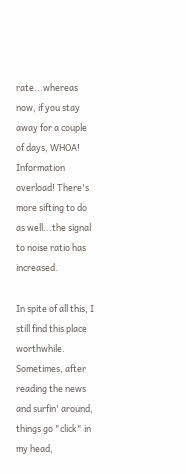rate...whereas now, if you stay away for a couple of days, WHOA! Information overload! There's more sifting to do as well...the signal to noise ratio has increased.

In spite of all this, I still find this place worthwhile. Sometimes, after reading the news and surfin' around, things go "click" in my head,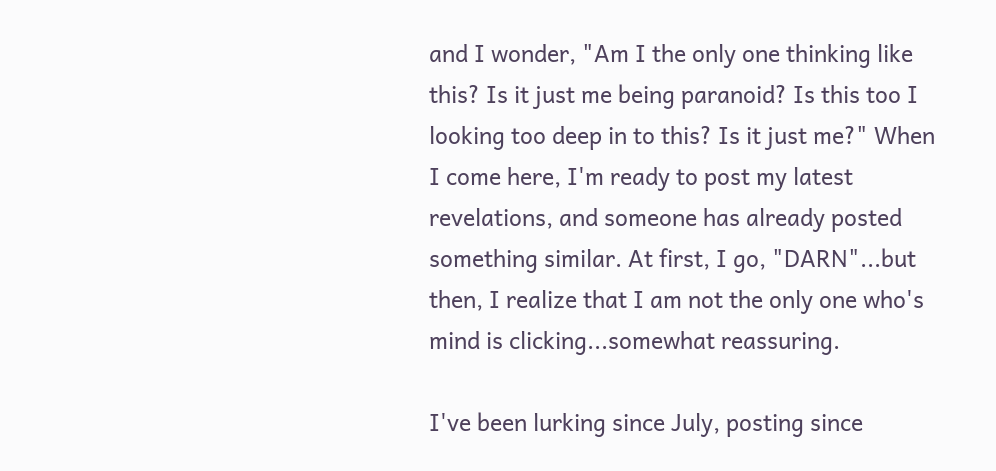and I wonder, "Am I the only one thinking like this? Is it just me being paranoid? Is this too I looking too deep in to this? Is it just me?" When I come here, I'm ready to post my latest revelations, and someone has already posted something similar. At first, I go, "DARN"...but then, I realize that I am not the only one who's mind is clicking...somewhat reassuring.

I've been lurking since July, posting since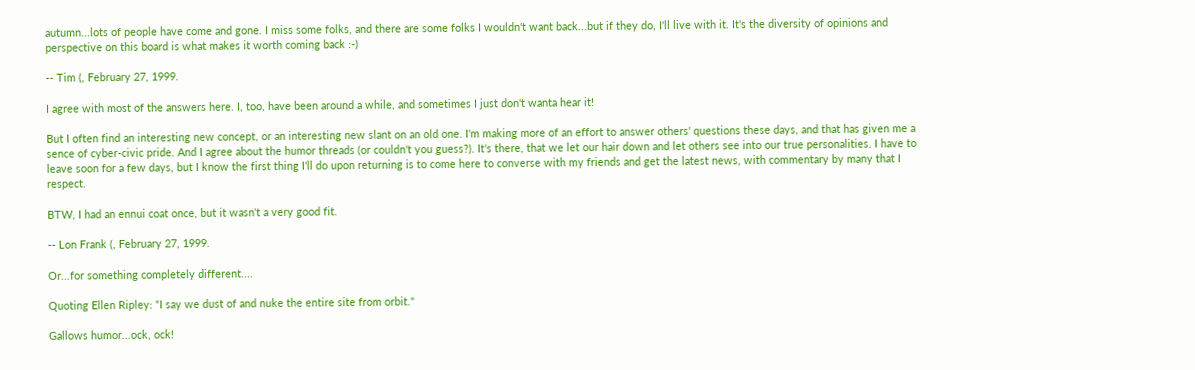autumn...lots of people have come and gone. I miss some folks, and there are some folks I wouldn't want back...but if they do, I'll live with it. It's the diversity of opinions and perspective on this board is what makes it worth coming back :-)

-- Tim (, February 27, 1999.

I agree with most of the answers here. I, too, have been around a while, and sometimes I just don't wanta hear it!

But I often find an interesting new concept, or an interesting new slant on an old one. I'm making more of an effort to answer others' questions these days, and that has given me a sence of cyber-civic pride. And I agree about the humor threads (or couldn't you guess?). It's there, that we let our hair down and let others see into our true personalities. I have to leave soon for a few days, but I know the first thing I'll do upon returning is to come here to converse with my friends and get the latest news, with commentary by many that I respect.

BTW, I had an ennui coat once, but it wasn't a very good fit.

-- Lon Frank (, February 27, 1999.

Or...for something completely different....

Quoting Ellen Ripley: "I say we dust of and nuke the entire site from orbit."

Gallows humor...ock, ock!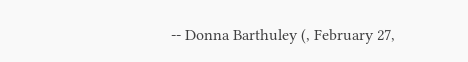-- Donna Barthuley (, February 27,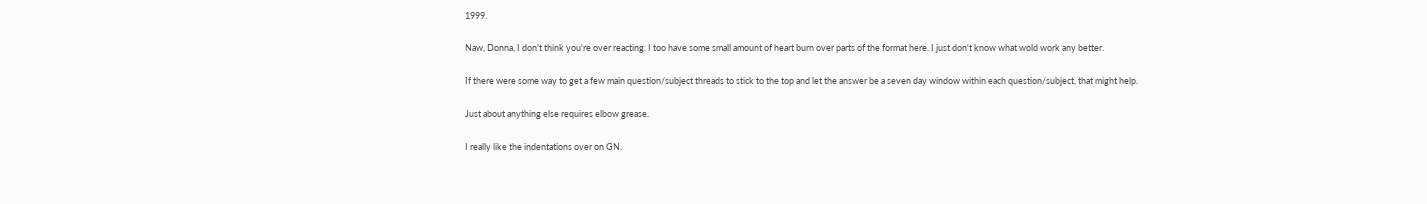1999.

Naw, Donna, I don't think you're over reacting. I too have some small amount of heart burn over parts of the format here. I just don't know what wold work any better.

If there were some way to get a few main question/subject threads to stick to the top and let the answer be a seven day window within each question/subject, that might help.

Just about anything else requires elbow grease.

I really like the indentations over on GN.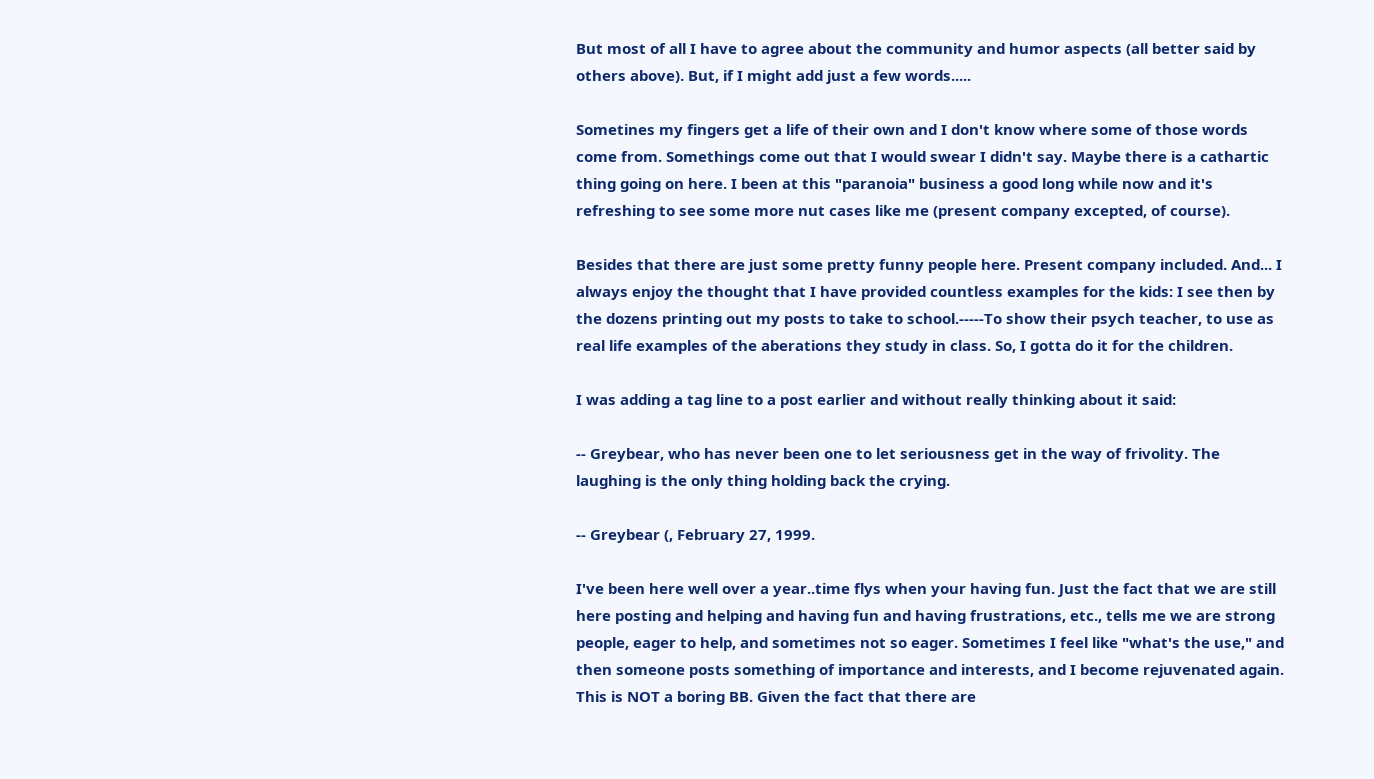But most of all I have to agree about the community and humor aspects (all better said by others above). But, if I might add just a few words.....

Sometines my fingers get a life of their own and I don't know where some of those words come from. Somethings come out that I would swear I didn't say. Maybe there is a cathartic thing going on here. I been at this "paranoia" business a good long while now and it's refreshing to see some more nut cases like me (present company excepted, of course).

Besides that there are just some pretty funny people here. Present company included. And... I always enjoy the thought that I have provided countless examples for the kids: I see then by the dozens printing out my posts to take to school.-----To show their psych teacher, to use as real life examples of the aberations they study in class. So, I gotta do it for the children.

I was adding a tag line to a post earlier and without really thinking about it said:

-- Greybear, who has never been one to let seriousness get in the way of frivolity. The laughing is the only thing holding back the crying.

-- Greybear (, February 27, 1999.

I've been here well over a year..time flys when your having fun. Just the fact that we are still here posting and helping and having fun and having frustrations, etc., tells me we are strong people, eager to help, and sometimes not so eager. Sometimes I feel like "what's the use," and then someone posts something of importance and interests, and I become rejuvenated again. This is NOT a boring BB. Given the fact that there are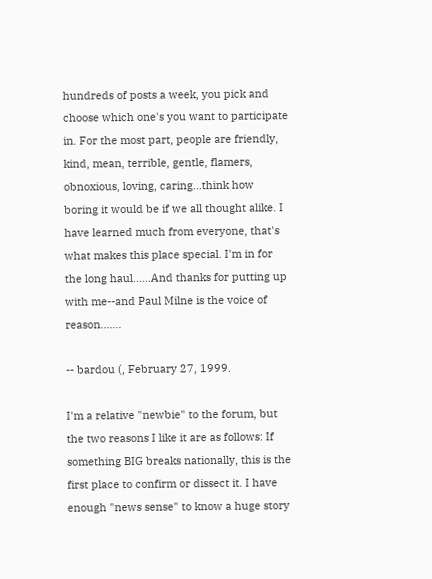hundreds of posts a week, you pick and choose which one's you want to participate in. For the most part, people are friendly, kind, mean, terrible, gentle, flamers, obnoxious, loving, caring...think how boring it would be if we all thought alike. I have learned much from everyone, that's what makes this place special. I'm in for the long haul......And thanks for putting up with me--and Paul Milne is the voice of reason.......

-- bardou (, February 27, 1999.

I'm a relative "newbie" to the forum, but the two reasons I like it are as follows: If something BIG breaks nationally, this is the first place to confirm or dissect it. I have enough "news sense" to know a huge story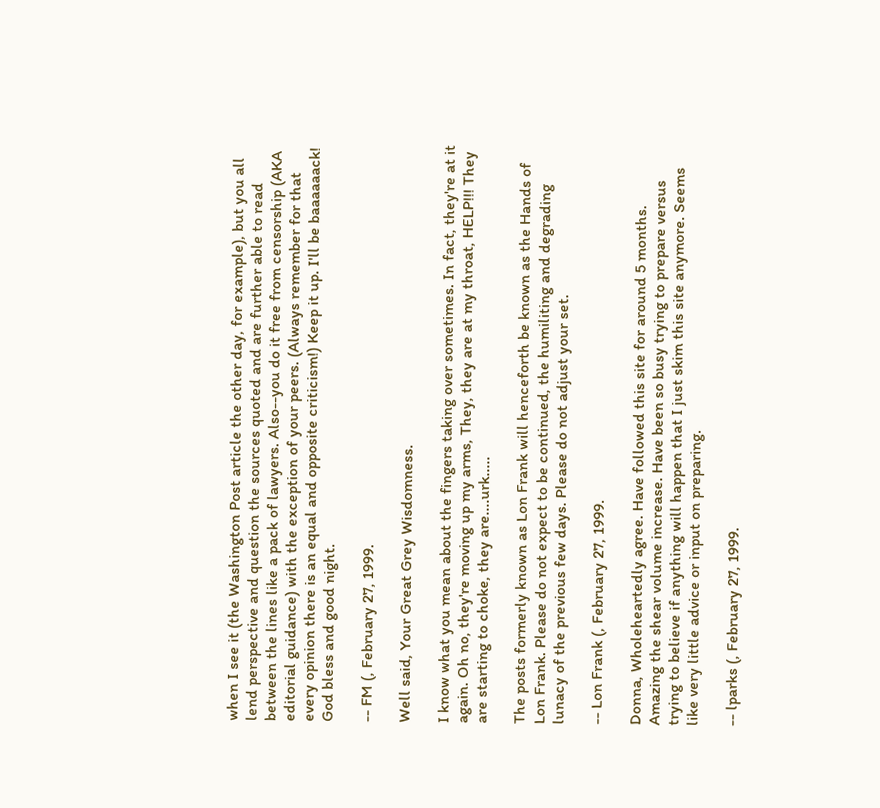when I see it (the Washington Post article the other day, for example), but you all lend perspective and question the sources quoted and are further able to read between the lines like a pack of lawyers. Also--you do it free from censorship (AKA editorial guidance) with the exception of your peers. (Always remember for that every opinion there is an equal and opposite criticism!) Keep it up. I'll be baaaaaack! God bless and good night.

-- FM (, February 27, 1999.

Well said, Your Great Grey Wisdomness.

I know what you mean about the fingers taking over sometimes. In fact, they're at it again. Oh no, they're moving up my arms, They, they are at my throat, HELP!!! They are starting to choke, they are....urk.....

The posts formerly known as Lon Frank will henceforth be known as the Hands of Lon Frank. Please do not expect to be continued, the humiliting and degrading lunacy of the previous few days. Please do not adjust your set.

-- Lon Frank (, February 27, 1999.

Donna, Wholeheartedly agree. Have followed this site for around 5 months. Amazing the shear volume increase. Have been so busy trying to prepare versus trying to believe if anything will happen that I just skim this site anymore. Seems like very little advice or input on preparing.

-- lparks (, February 27, 1999.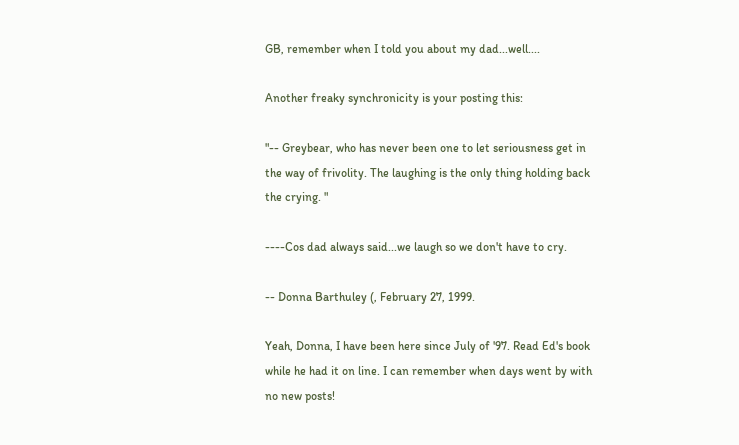GB, remember when I told you about my dad...well....

Another freaky synchronicity is your posting this:

"-- Greybear, who has never been one to let seriousness get in the way of frivolity. The laughing is the only thing holding back the crying. "

----Cos dad always said...we laugh so we don't have to cry.

-- Donna Barthuley (, February 27, 1999.

Yeah, Donna, I have been here since July of '97. Read Ed's book while he had it on line. I can remember when days went by with no new posts!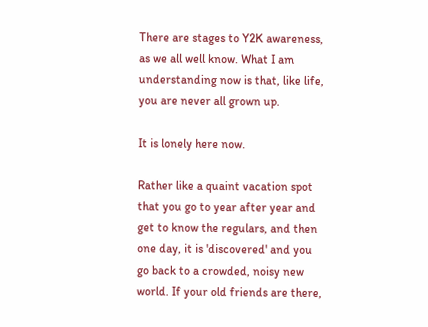There are stages to Y2K awareness, as we all well know. What I am understanding now is that, like life, you are never all grown up.

It is lonely here now.

Rather like a quaint vacation spot that you go to year after year and get to know the regulars, and then one day, it is 'discovered' and you go back to a crowded, noisy new world. If your old friends are there,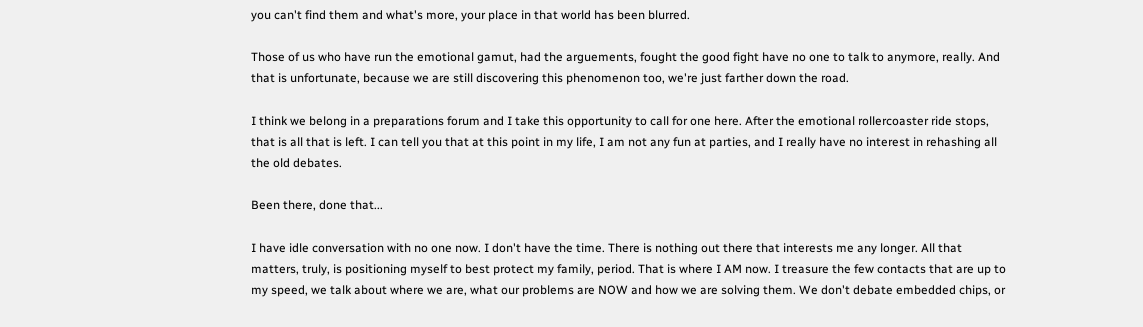you can't find them and what's more, your place in that world has been blurred.

Those of us who have run the emotional gamut, had the arguements, fought the good fight have no one to talk to anymore, really. And that is unfortunate, because we are still discovering this phenomenon too, we're just farther down the road.

I think we belong in a preparations forum and I take this opportunity to call for one here. After the emotional rollercoaster ride stops, that is all that is left. I can tell you that at this point in my life, I am not any fun at parties, and I really have no interest in rehashing all the old debates.

Been there, done that...

I have idle conversation with no one now. I don't have the time. There is nothing out there that interests me any longer. All that matters, truly, is positioning myself to best protect my family, period. That is where I AM now. I treasure the few contacts that are up to my speed, we talk about where we are, what our problems are NOW and how we are solving them. We don't debate embedded chips, or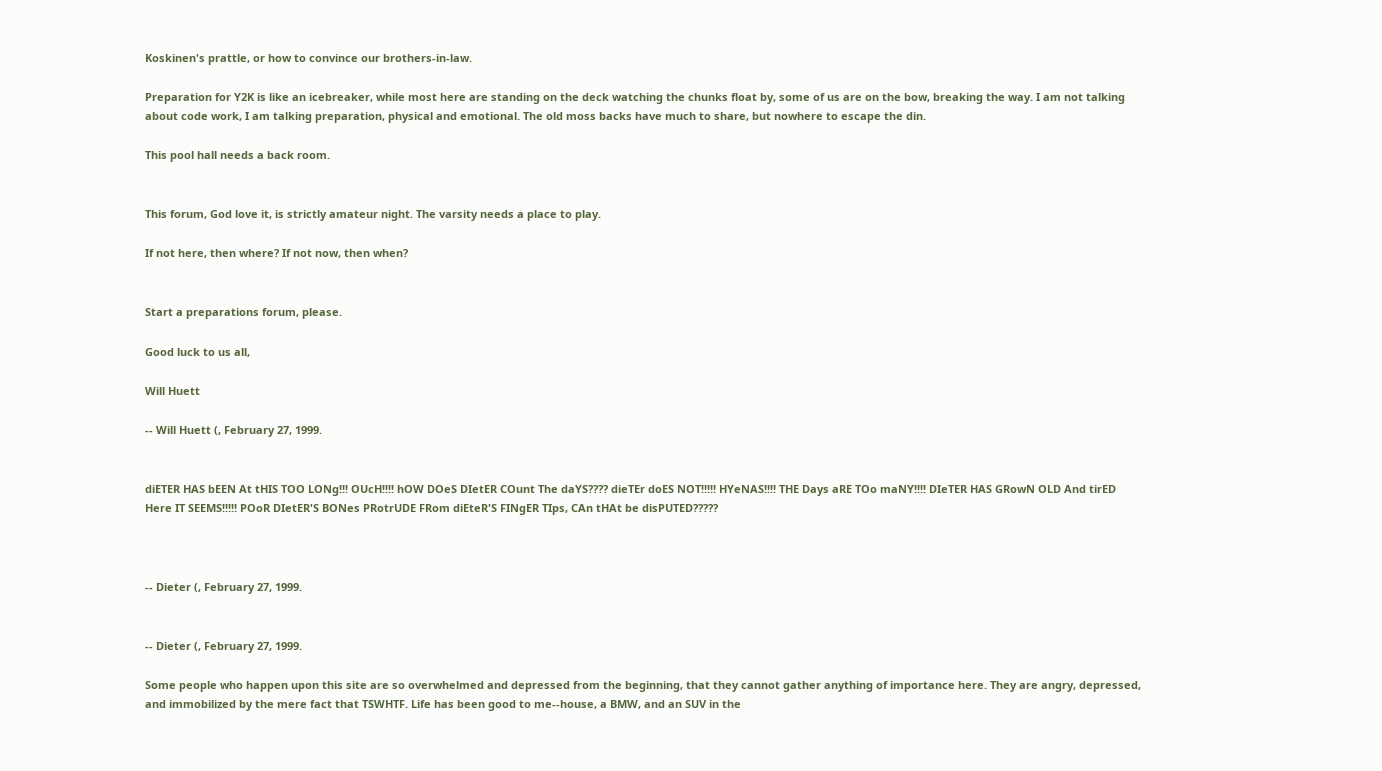Koskinen's prattle, or how to convince our brothers-in-law.

Preparation for Y2K is like an icebreaker, while most here are standing on the deck watching the chunks float by, some of us are on the bow, breaking the way. I am not talking about code work, I am talking preparation, physical and emotional. The old moss backs have much to share, but nowhere to escape the din.

This pool hall needs a back room.


This forum, God love it, is strictly amateur night. The varsity needs a place to play.

If not here, then where? If not now, then when?


Start a preparations forum, please.

Good luck to us all,

Will Huett

-- Will Huett (, February 27, 1999.


diETER HAS bEEN At tHIS TOO LONg!!! OUcH!!!! hOW DOeS DIetER COunt The daYS???? dieTEr doES NOT!!!!! HYeNAS!!!! THE Days aRE TOo maNY!!!! DIeTER HAS GRowN OLD And tirED Here IT SEEMS!!!!! POoR DIetER'S BONes PRotrUDE FRom diEteR'S FINgER TIps, CAn tHAt be disPUTED?????



-- Dieter (, February 27, 1999.


-- Dieter (, February 27, 1999.

Some people who happen upon this site are so overwhelmed and depressed from the beginning, that they cannot gather anything of importance here. They are angry, depressed, and immobilized by the mere fact that TSWHTF. Life has been good to me--house, a BMW, and an SUV in the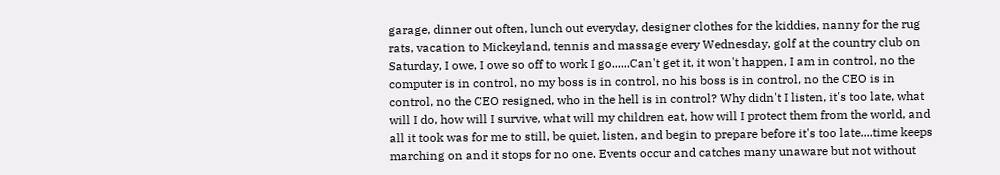garage, dinner out often, lunch out everyday, designer clothes for the kiddies, nanny for the rug rats, vacation to Mickeyland, tennis and massage every Wednesday, golf at the country club on Saturday, I owe, I owe so off to work I go......Can't get it, it won't happen, I am in control, no the computer is in control, no my boss is in control, no his boss is in control, no the CEO is in control, no the CEO resigned, who in the hell is in control? Why didn't I listen, it's too late, what will I do, how will I survive, what will my children eat, how will I protect them from the world, and all it took was for me to still, be quiet, listen, and begin to prepare before it's too late....time keeps marching on and it stops for no one. Events occur and catches many unaware but not without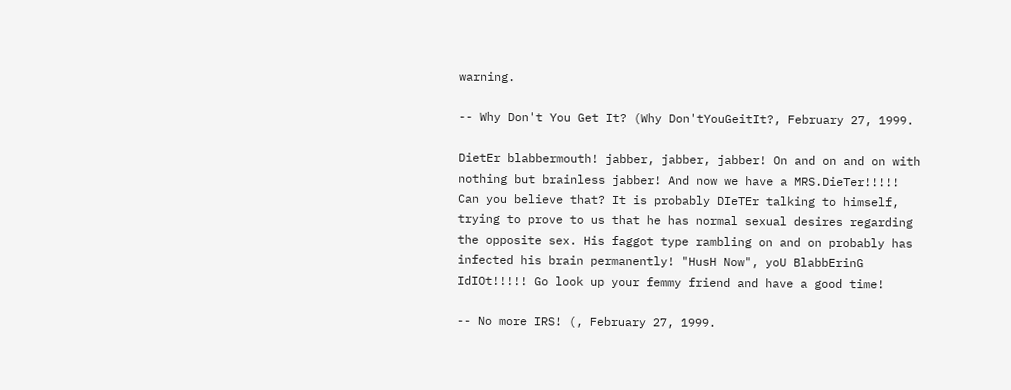warning.

-- Why Don't You Get It? (Why Don'tYouGeitIt?, February 27, 1999.

DietEr blabbermouth! jabber, jabber, jabber! On and on and on with nothing but brainless jabber! And now we have a MRS.DieTer!!!!! Can you believe that? It is probably DIeTEr talking to himself, trying to prove to us that he has normal sexual desires regarding the opposite sex. His faggot type rambling on and on probably has infected his brain permanently! "HusH Now", yoU BlabbErinG IdIOt!!!!! Go look up your femmy friend and have a good time!

-- No more IRS! (, February 27, 1999.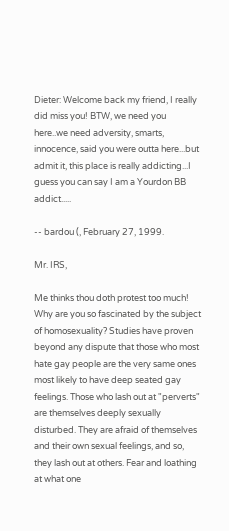Dieter: Welcome back my friend, I really did miss you! BTW, we need you here..we need adversity, smarts, innocence, said you were outta here...but admit it, this place is really addicting...I guess you can say I am a Yourdon BB addict.....

-- bardou (, February 27, 1999.

Mr. IRS,

Me thinks thou doth protest too much! Why are you so fascinated by the subject of homosexuality? Studies have proven beyond any dispute that those who most hate gay people are the very same ones most likely to have deep seated gay feelings. Those who lash out at "perverts" are themselves deeply sexually disturbed. They are afraid of themselves and their own sexual feelings, and so, they lash out at others. Fear and loathing at what one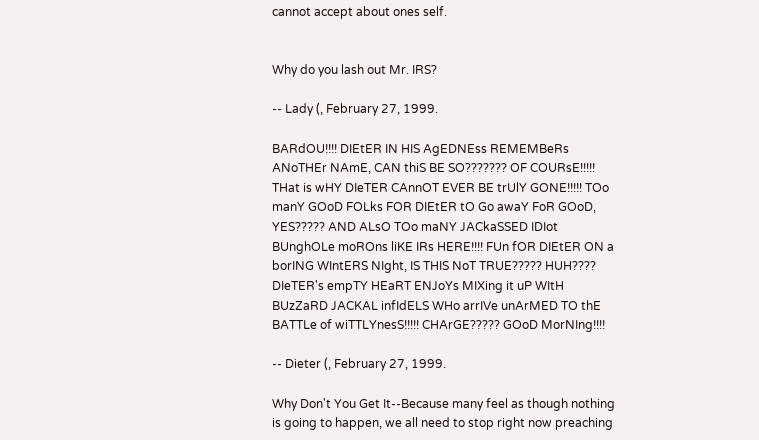cannot accept about ones self.


Why do you lash out Mr. IRS?

-- Lady (, February 27, 1999.

BARdOU!!!! DIEtER IN HIS AgEDNEss REMEMBeRs ANoTHEr NAmE, CAN thiS BE SO??????? OF COURsE!!!!! THat is wHY DIeTER CAnnOT EVER BE trUlY GONE!!!!! TOo manY GOoD FOLks FOR DIEtER tO Go awaY FoR GOoD, YES????? AND ALsO TOo maNY JACkaSSED IDIot BUnghOLe moROns liKE IRs HERE!!!! FUn fOR DIEtER ON a borING WIntERS NIght, IS THIS NoT TRUE????? HUH???? DIeTER's empTY HEaRT ENJoYs MIXing it uP WItH BUzZaRD JACKAL infIdELS WHo arrIVe unArMED TO thE BATTLe of wiTTLYnesS!!!!! CHArGE????? GOoD MorNIng!!!!

-- Dieter (, February 27, 1999.

Why Don't You Get It--Because many feel as though nothing is going to happen, we all need to stop right now preaching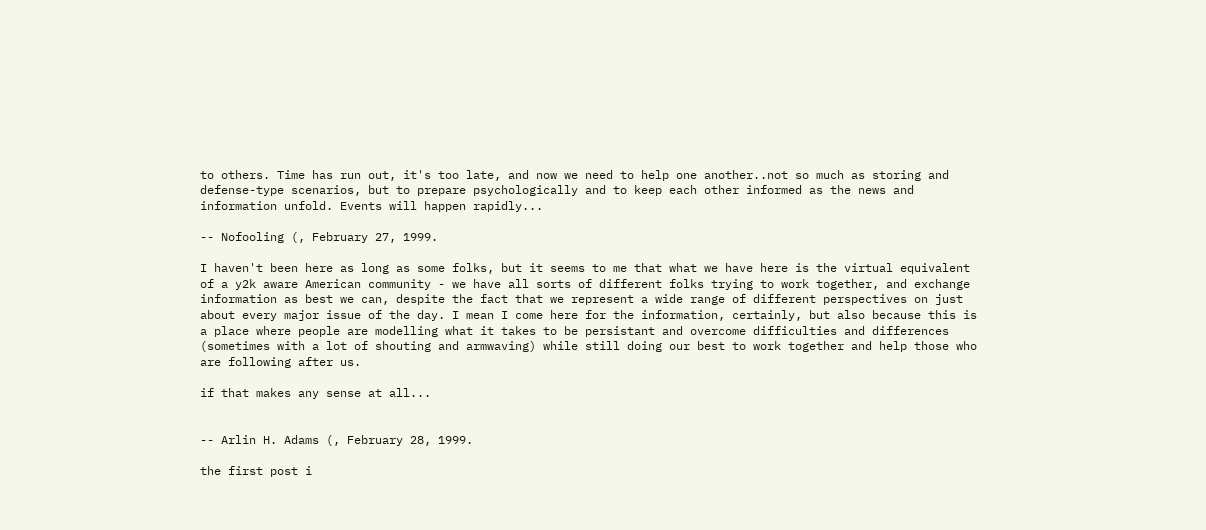to others. Time has run out, it's too late, and now we need to help one another..not so much as storing and defense-type scenarios, but to prepare psychologically and to keep each other informed as the news and information unfold. Events will happen rapidly...

-- Nofooling (, February 27, 1999.

I haven't been here as long as some folks, but it seems to me that what we have here is the virtual equivalent of a y2k aware American community - we have all sorts of different folks trying to work together, and exchange information as best we can, despite the fact that we represent a wide range of different perspectives on just about every major issue of the day. I mean I come here for the information, certainly, but also because this is a place where people are modelling what it takes to be persistant and overcome difficulties and differences (sometimes with a lot of shouting and armwaving) while still doing our best to work together and help those who are following after us.

if that makes any sense at all...


-- Arlin H. Adams (, February 28, 1999.

the first post i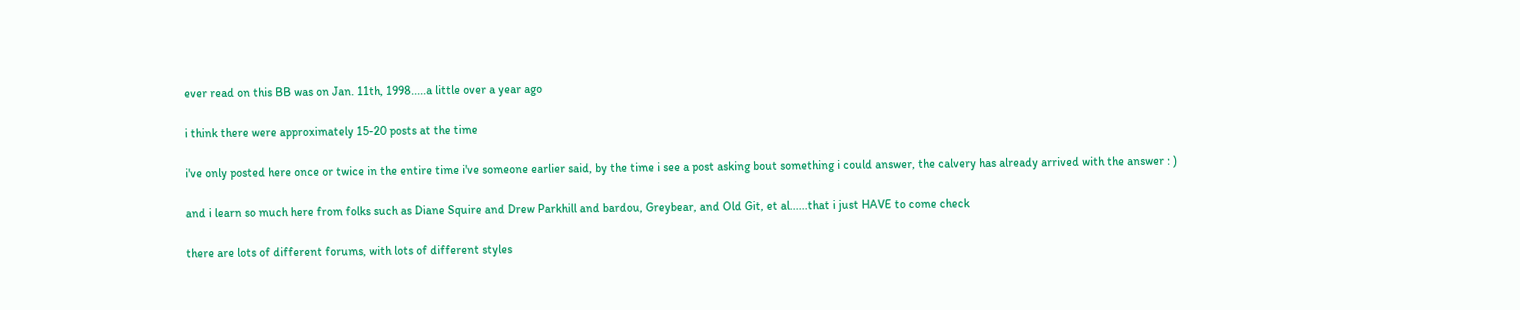ever read on this BB was on Jan. 11th, 1998.....a little over a year ago

i think there were approximately 15-20 posts at the time

i've only posted here once or twice in the entire time i've someone earlier said, by the time i see a post asking bout something i could answer, the calvery has already arrived with the answer : )

and i learn so much here from folks such as Diane Squire and Drew Parkhill and bardou, Greybear, and Old Git, et al......that i just HAVE to come check

there are lots of different forums, with lots of different styles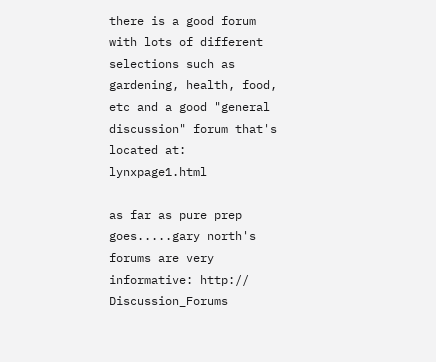there is a good forum with lots of different selections such as gardening, health, food, etc and a good "general discussion" forum that's located at: lynxpage1.html

as far as pure prep goes.....gary north's forums are very informative: http:// Discussion_Forums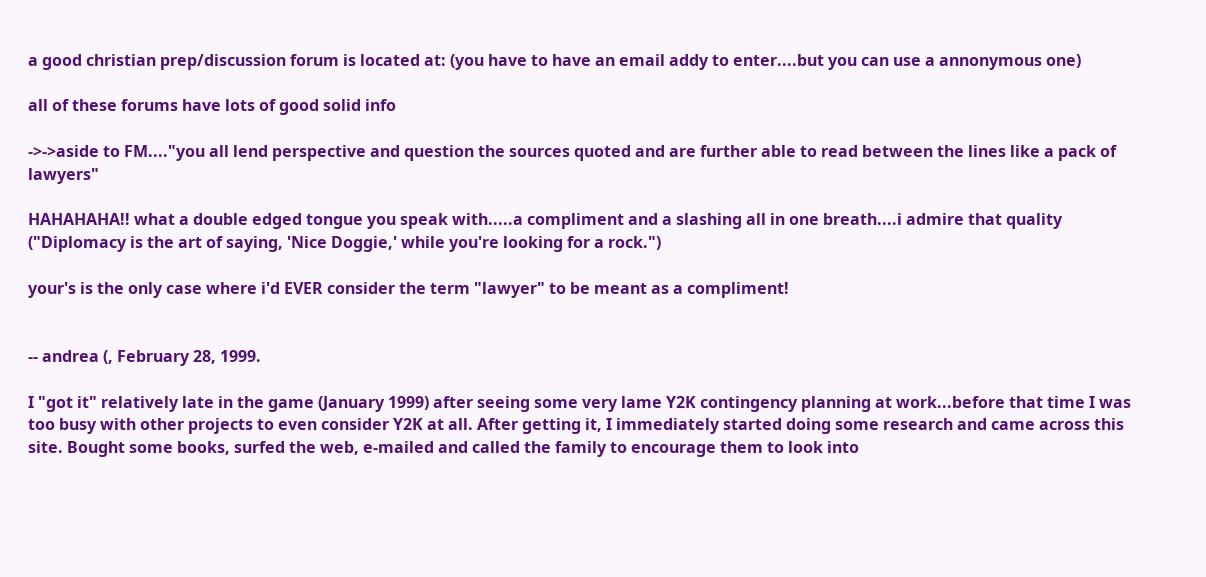a good christian prep/discussion forum is located at: (you have to have an email addy to enter....but you can use a annonymous one)

all of these forums have lots of good solid info

->->aside to FM...."you all lend perspective and question the sources quoted and are further able to read between the lines like a pack of lawyers"

HAHAHAHA!! what a double edged tongue you speak with.....a compliment and a slashing all in one breath....i admire that quality ("Diplomacy is the art of saying, 'Nice Doggie,' while you're looking for a rock.")

your's is the only case where i'd EVER consider the term "lawyer" to be meant as a compliment!


-- andrea (, February 28, 1999.

I "got it" relatively late in the game (January 1999) after seeing some very lame Y2K contingency planning at work...before that time I was too busy with other projects to even consider Y2K at all. After getting it, I immediately started doing some research and came across this site. Bought some books, surfed the web, e-mailed and called the family to encourage them to look into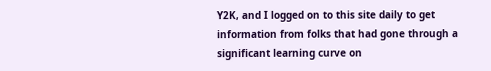Y2K, and I logged on to this site daily to get information from folks that had gone through a significant learning curve on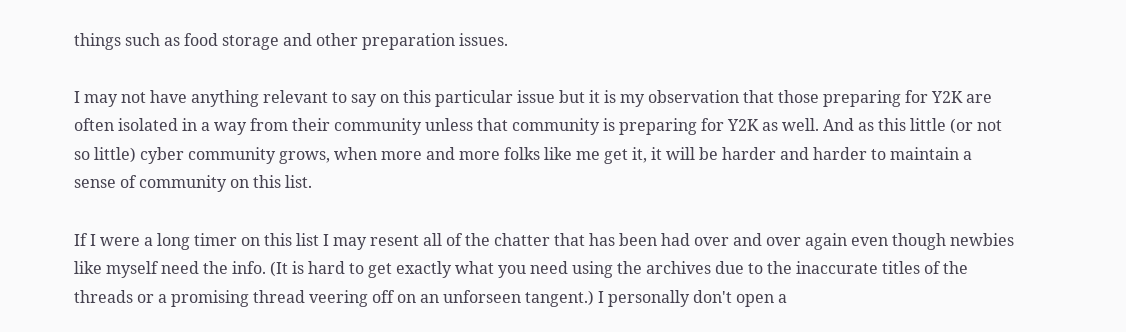things such as food storage and other preparation issues.

I may not have anything relevant to say on this particular issue but it is my observation that those preparing for Y2K are often isolated in a way from their community unless that community is preparing for Y2K as well. And as this little (or not so little) cyber community grows, when more and more folks like me get it, it will be harder and harder to maintain a sense of community on this list.

If I were a long timer on this list I may resent all of the chatter that has been had over and over again even though newbies like myself need the info. (It is hard to get exactly what you need using the archives due to the inaccurate titles of the threads or a promising thread veering off on an unforseen tangent.) I personally don't open a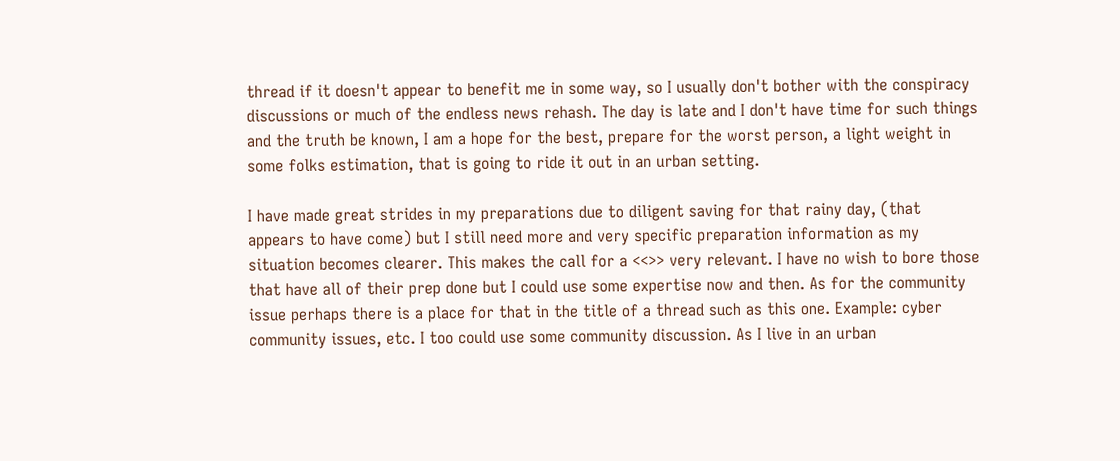thread if it doesn't appear to benefit me in some way, so I usually don't bother with the conspiracy discussions or much of the endless news rehash. The day is late and I don't have time for such things and the truth be known, I am a hope for the best, prepare for the worst person, a light weight in some folks estimation, that is going to ride it out in an urban setting.

I have made great strides in my preparations due to diligent saving for that rainy day, (that appears to have come) but I still need more and very specific preparation information as my situation becomes clearer. This makes the call for a <<>> very relevant. I have no wish to bore those that have all of their prep done but I could use some expertise now and then. As for the community issue perhaps there is a place for that in the title of a thread such as this one. Example: cyber community issues, etc. I too could use some community discussion. As I live in an urban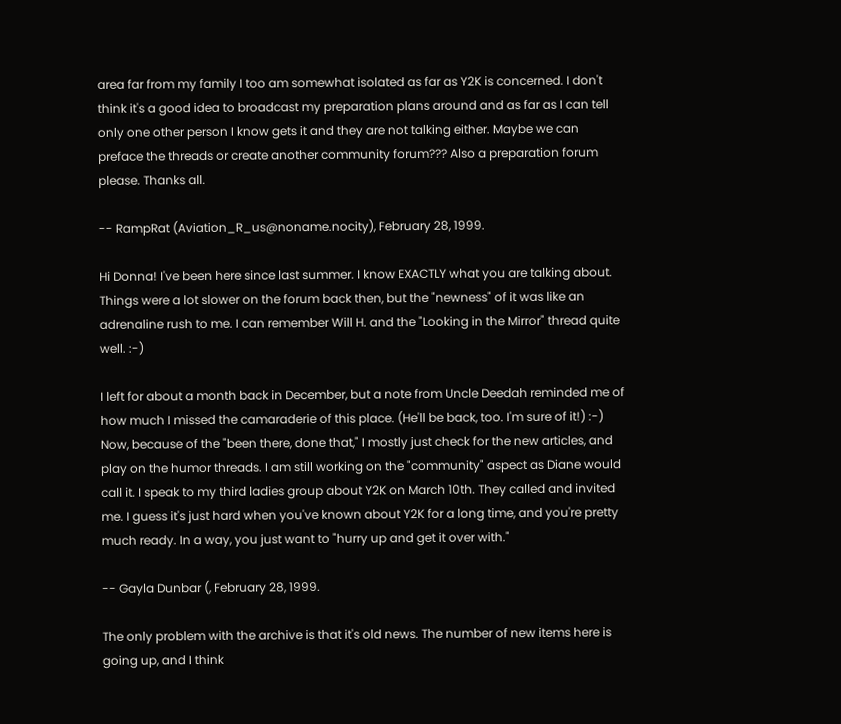area far from my family I too am somewhat isolated as far as Y2K is concerned. I don't think it's a good idea to broadcast my preparation plans around and as far as I can tell only one other person I know gets it and they are not talking either. Maybe we can preface the threads or create another community forum??? Also a preparation forum please. Thanks all.

-- RampRat (Aviation_R_us@noname.nocity), February 28, 1999.

Hi Donna! I've been here since last summer. I know EXACTLY what you are talking about. Things were a lot slower on the forum back then, but the "newness" of it was like an adrenaline rush to me. I can remember Will H. and the "Looking in the Mirror" thread quite well. :-)

I left for about a month back in December, but a note from Uncle Deedah reminded me of how much I missed the camaraderie of this place. (He'll be back, too. I'm sure of it!) :-) Now, because of the "been there, done that," I mostly just check for the new articles, and play on the humor threads. I am still working on the "community" aspect as Diane would call it. I speak to my third ladies group about Y2K on March 10th. They called and invited me. I guess it's just hard when you've known about Y2K for a long time, and you're pretty much ready. In a way, you just want to "hurry up and get it over with."

-- Gayla Dunbar (, February 28, 1999.

The only problem with the archive is that it's old news. The number of new items here is going up, and I think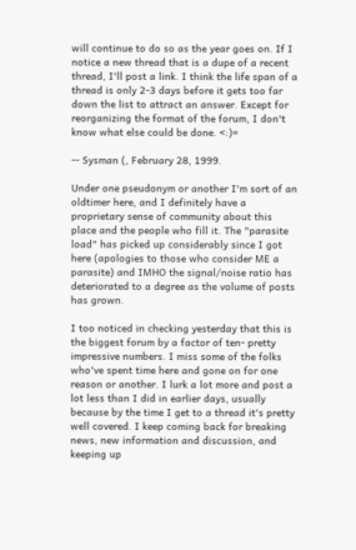will continue to do so as the year goes on. If I notice a new thread that is a dupe of a recent thread, I'll post a link. I think the life span of a thread is only 2-3 days before it gets too far down the list to attract an answer. Except for reorganizing the format of the forum, I don't know what else could be done. <:)=

-- Sysman (, February 28, 1999.

Under one pseudonym or another I'm sort of an oldtimer here, and I definitely have a proprietary sense of community about this place and the people who fill it. The "parasite load" has picked up considerably since I got here (apologies to those who consider ME a parasite) and IMHO the signal/noise ratio has deteriorated to a degree as the volume of posts has grown.

I too noticed in checking yesterday that this is the biggest forum by a factor of ten- pretty impressive numbers. I miss some of the folks who've spent time here and gone on for one reason or another. I lurk a lot more and post a lot less than I did in earlier days, usually because by the time I get to a thread it's pretty well covered. I keep coming back for breaking news, new information and discussion, and keeping up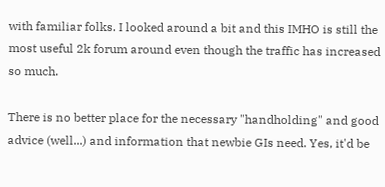with familiar folks. I looked around a bit and this IMHO is still the most useful 2k forum around even though the traffic has increased so much.

There is no better place for the necessary "handholding" and good advice (well...) and information that newbie GIs need. Yes, it'd be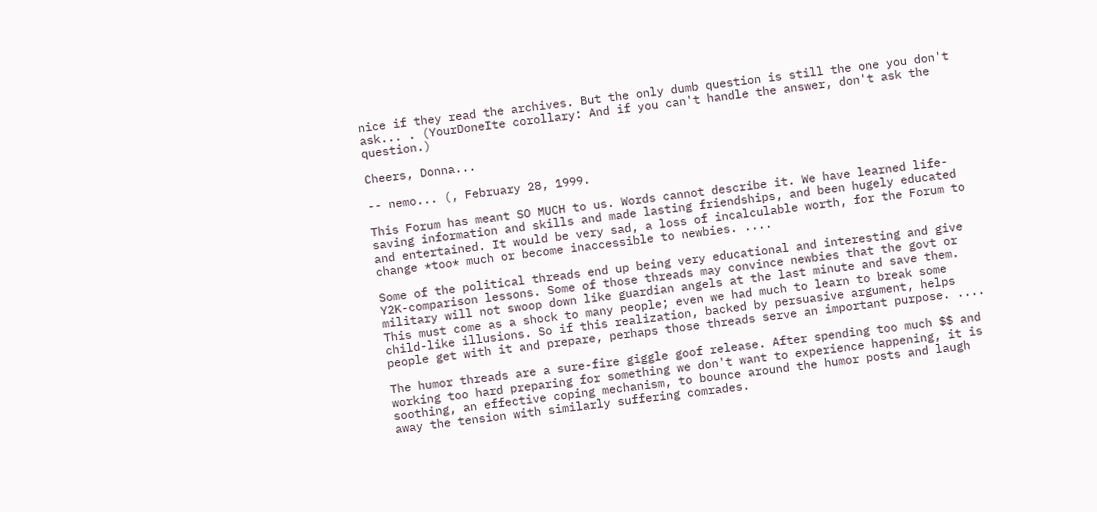nice if they read the archives. But the only dumb question is still the one you don't ask... . (YourDoneIte corollary: And if you can't handle the answer, don't ask the question.)

Cheers, Donna...

-- nemo... (, February 28, 1999.

This Forum has meant SO MUCH to us. Words cannot describe it. We have learned life-saving information and skills and made lasting friendships, and been hugely educated and entertained. It would be very sad, a loss of incalculable worth, for the Forum to change *too* much or become inaccessible to newbies. ....

Some of the political threads end up being very educational and interesting and give Y2K-comparison lessons. Some of those threads may convince newbies that the govt or military will not swoop down like guardian angels at the last minute and save them. This must come as a shock to many people; even we had much to learn to break some child-like illusions. So if this realization, backed by persuasive argument, helps people get with it and prepare, perhaps those threads serve an important purpose. ....

The humor threads are a sure-fire giggle goof release. After spending too much $$ and working too hard preparing for something we don't want to experience happening, it is soothing, an effective coping mechanism, to bounce around the humor posts and laugh away the tension with similarly suffering comrades.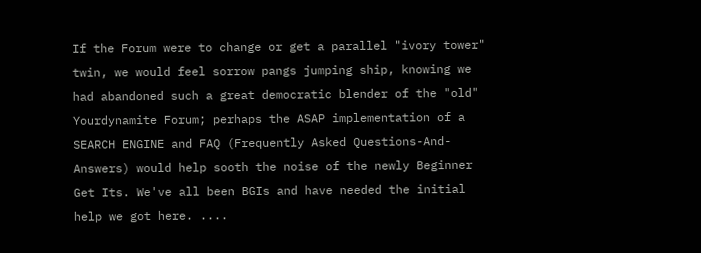If the Forum were to change or get a parallel "ivory tower" twin, we would feel sorrow pangs jumping ship, knowing we had abandoned such a great democratic blender of the "old" Yourdynamite Forum; perhaps the ASAP implementation of a SEARCH ENGINE and FAQ (Frequently Asked Questions-And-Answers) would help sooth the noise of the newly Beginner Get Its. We've all been BGIs and have needed the initial help we got here. ....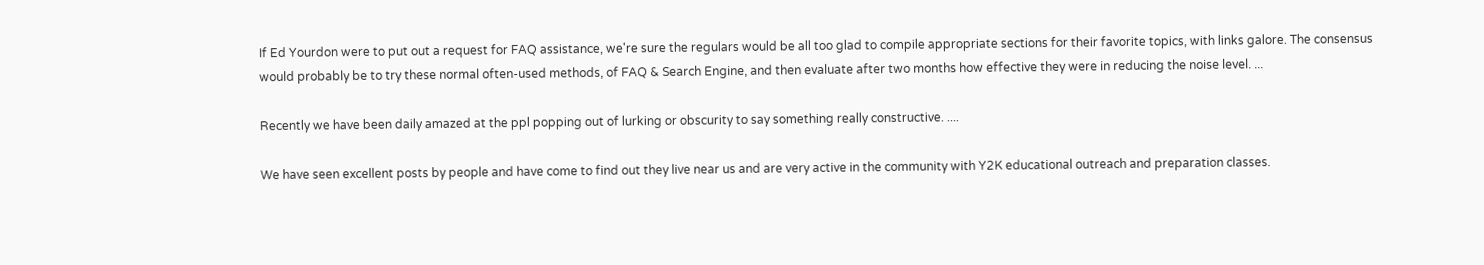If Ed Yourdon were to put out a request for FAQ assistance, we're sure the regulars would be all too glad to compile appropriate sections for their favorite topics, with links galore. The consensus would probably be to try these normal often-used methods, of FAQ & Search Engine, and then evaluate after two months how effective they were in reducing the noise level. ...

Recently we have been daily amazed at the ppl popping out of lurking or obscurity to say something really constructive. ....

We have seen excellent posts by people and have come to find out they live near us and are very active in the community with Y2K educational outreach and preparation classes.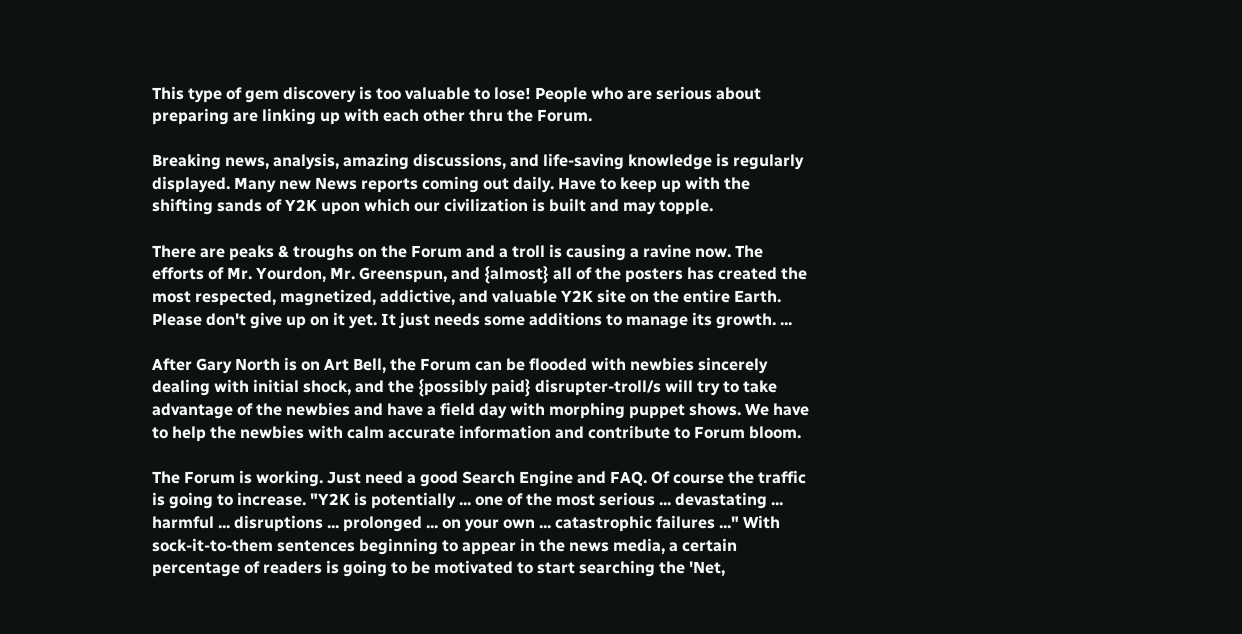This type of gem discovery is too valuable to lose! People who are serious about preparing are linking up with each other thru the Forum.

Breaking news, analysis, amazing discussions, and life-saving knowledge is regularly displayed. Many new News reports coming out daily. Have to keep up with the shifting sands of Y2K upon which our civilization is built and may topple.

There are peaks & troughs on the Forum and a troll is causing a ravine now. The efforts of Mr. Yourdon, Mr. Greenspun, and {almost} all of the posters has created the most respected, magnetized, addictive, and valuable Y2K site on the entire Earth. Please don't give up on it yet. It just needs some additions to manage its growth. ...

After Gary North is on Art Bell, the Forum can be flooded with newbies sincerely dealing with initial shock, and the {possibly paid} disrupter-troll/s will try to take advantage of the newbies and have a field day with morphing puppet shows. We have to help the newbies with calm accurate information and contribute to Forum bloom.

The Forum is working. Just need a good Search Engine and FAQ. Of course the traffic is going to increase. "Y2K is potentially ... one of the most serious ... devastating ... harmful ... disruptions ... prolonged ... on your own ... catastrophic failures ..." With sock-it-to-them sentences beginning to appear in the news media, a certain percentage of readers is going to be motivated to start searching the 'Net,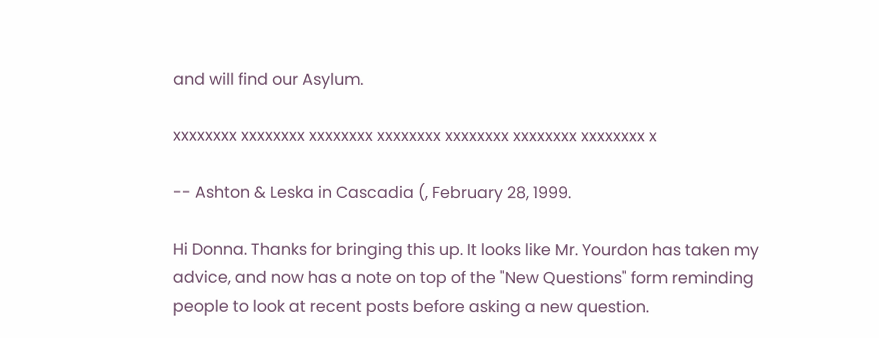and will find our Asylum.

xxxxxxxx xxxxxxxx xxxxxxxx xxxxxxxx xxxxxxxx xxxxxxxx xxxxxxxx x

-- Ashton & Leska in Cascadia (, February 28, 1999.

Hi Donna. Thanks for bringing this up. It looks like Mr. Yourdon has taken my advice, and now has a note on top of the "New Questions" form reminding people to look at recent posts before asking a new question.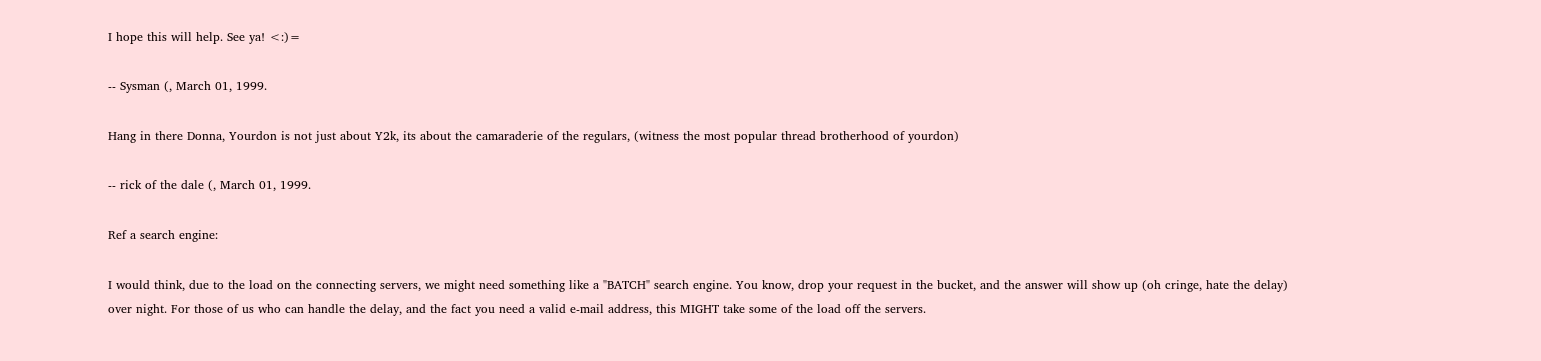I hope this will help. See ya! <:)=

-- Sysman (, March 01, 1999.

Hang in there Donna, Yourdon is not just about Y2k, its about the camaraderie of the regulars, (witness the most popular thread brotherhood of yourdon)

-- rick of the dale (, March 01, 1999.

Ref a search engine:

I would think, due to the load on the connecting servers, we might need something like a "BATCH" search engine. You know, drop your request in the bucket, and the answer will show up (oh cringe, hate the delay) over night. For those of us who can handle the delay, and the fact you need a valid e-mail address, this MIGHT take some of the load off the servers.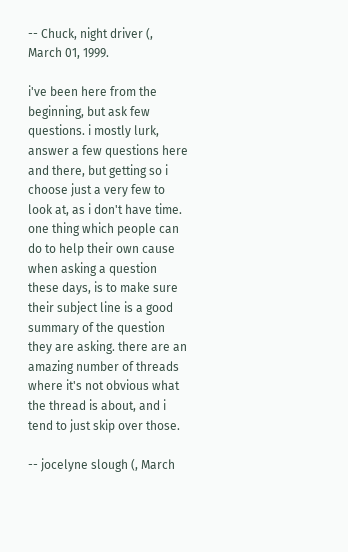-- Chuck, night driver (, March 01, 1999.

i've been here from the beginning, but ask few questions. i mostly lurk, answer a few questions here and there, but getting so i choose just a very few to look at, as i don't have time. one thing which people can do to help their own cause when asking a question these days, is to make sure their subject line is a good summary of the question they are asking. there are an amazing number of threads where it's not obvious what the thread is about, and i tend to just skip over those.

-- jocelyne slough (, March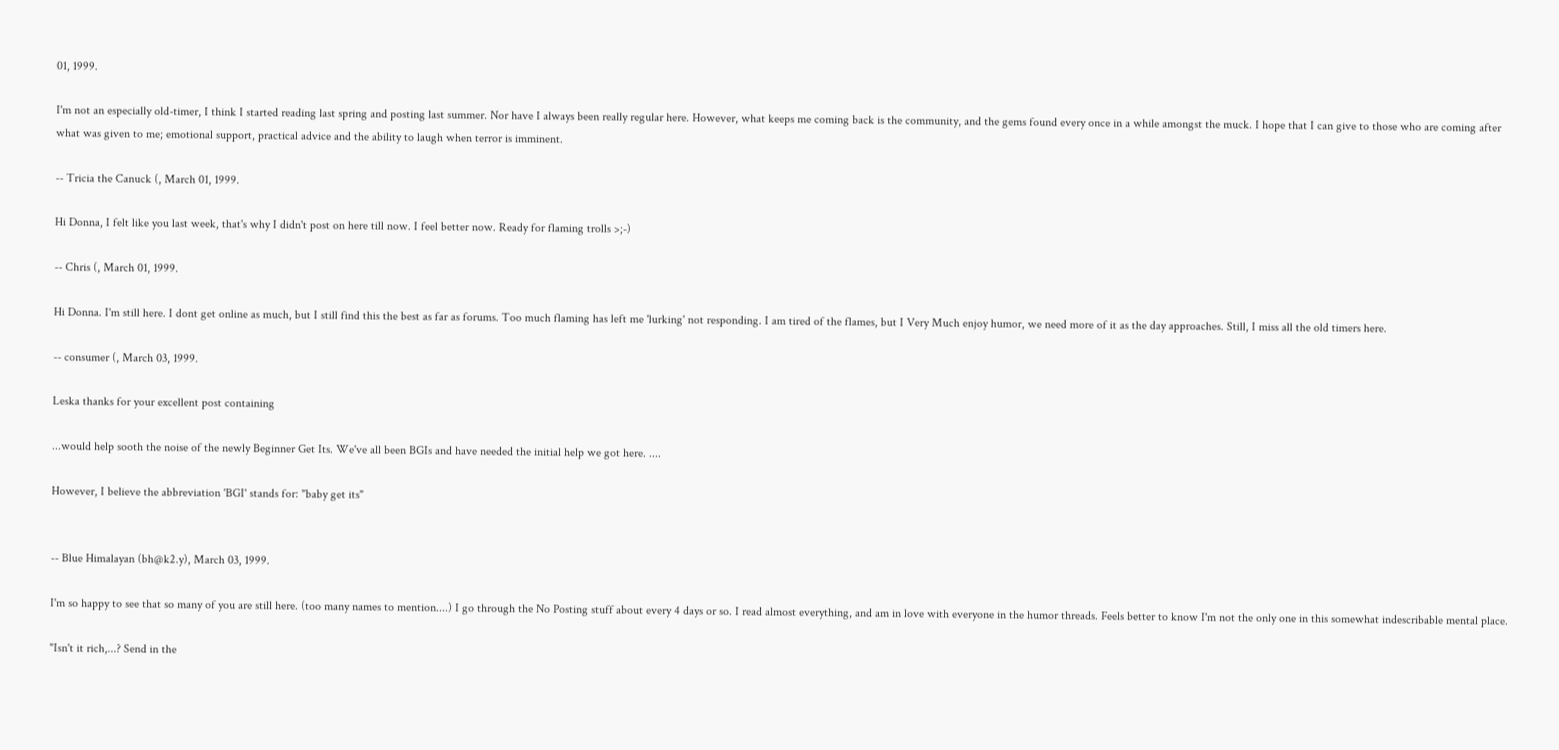01, 1999.

I'm not an especially old-timer, I think I started reading last spring and posting last summer. Nor have I always been really regular here. However, what keeps me coming back is the community, and the gems found every once in a while amongst the muck. I hope that I can give to those who are coming after what was given to me; emotional support, practical advice and the ability to laugh when terror is imminent.

-- Tricia the Canuck (, March 01, 1999.

Hi Donna, I felt like you last week, that's why I didn't post on here till now. I feel better now. Ready for flaming trolls >;-)

-- Chris (, March 01, 1999.

Hi Donna. I'm still here. I dont get online as much, but I still find this the best as far as forums. Too much flaming has left me 'lurking' not responding. I am tired of the flames, but I Very Much enjoy humor, we need more of it as the day approaches. Still, I miss all the old timers here.

-- consumer (, March 03, 1999.

Leska thanks for your excellent post containing

...would help sooth the noise of the newly Beginner Get Its. We've all been BGIs and have needed the initial help we got here. ....

However, I believe the abbreviation 'BGI' stands for: "baby get its"


-- Blue Himalayan (bh@k2.y), March 03, 1999.

I'm so happy to see that so many of you are still here. (too many names to mention....) I go through the No Posting stuff about every 4 days or so. I read almost everything, and am in love with everyone in the humor threads. Feels better to know I'm not the only one in this somewhat indescribable mental place.

"Isn't it rich,...? Send in the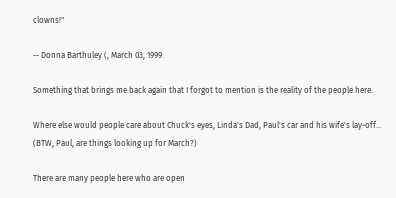clowns!"

-- Donna Barthuley (, March 03, 1999.

Something that brings me back again that I forgot to mention is the reality of the people here.

Where else would people care about Chuck's eyes, Linda's Dad, Paul's car and his wife's lay-off... (BTW, Paul, are things looking up for March?)

There are many people here who are open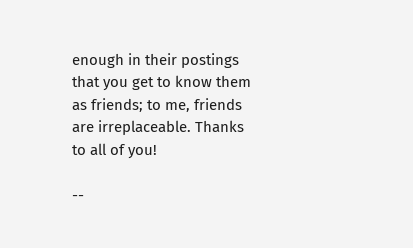enough in their postings that you get to know them as friends; to me, friends are irreplaceable. Thanks to all of you!

--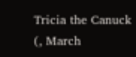Tricia the Canuck (, March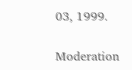03, 1999.

Moderation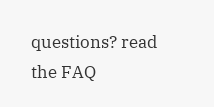questions? read the FAQ